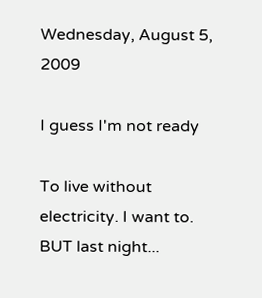Wednesday, August 5, 2009

I guess I'm not ready

To live without electricity. I want to. BUT last night...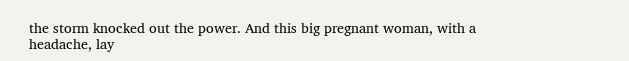the storm knocked out the power. And this big pregnant woman, with a headache, lay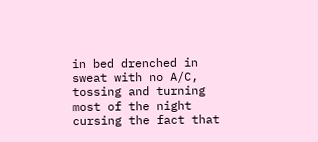in bed drenched in sweat with no A/C, tossing and turning most of the night cursing the fact that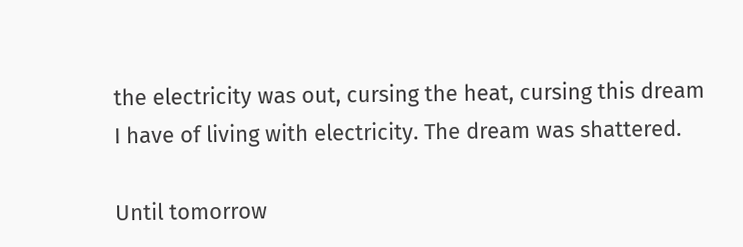the electricity was out, cursing the heat, cursing this dream I have of living with electricity. The dream was shattered.

Until tomorrow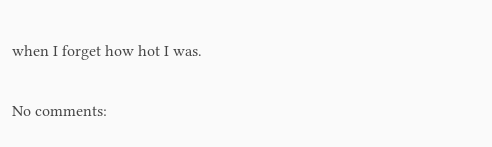when I forget how hot I was.

No comments: